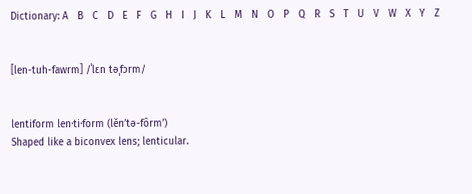Dictionary: A   B   C   D   E   F   G   H   I   J   K   L   M   N   O   P   Q   R   S   T   U   V   W   X   Y   Z


[len-tuh-fawrm] /ˈlɛn təˌfɔrm/


lentiform len·ti·form (lěn’tə-fôrm’)
Shaped like a biconvex lens; lenticular.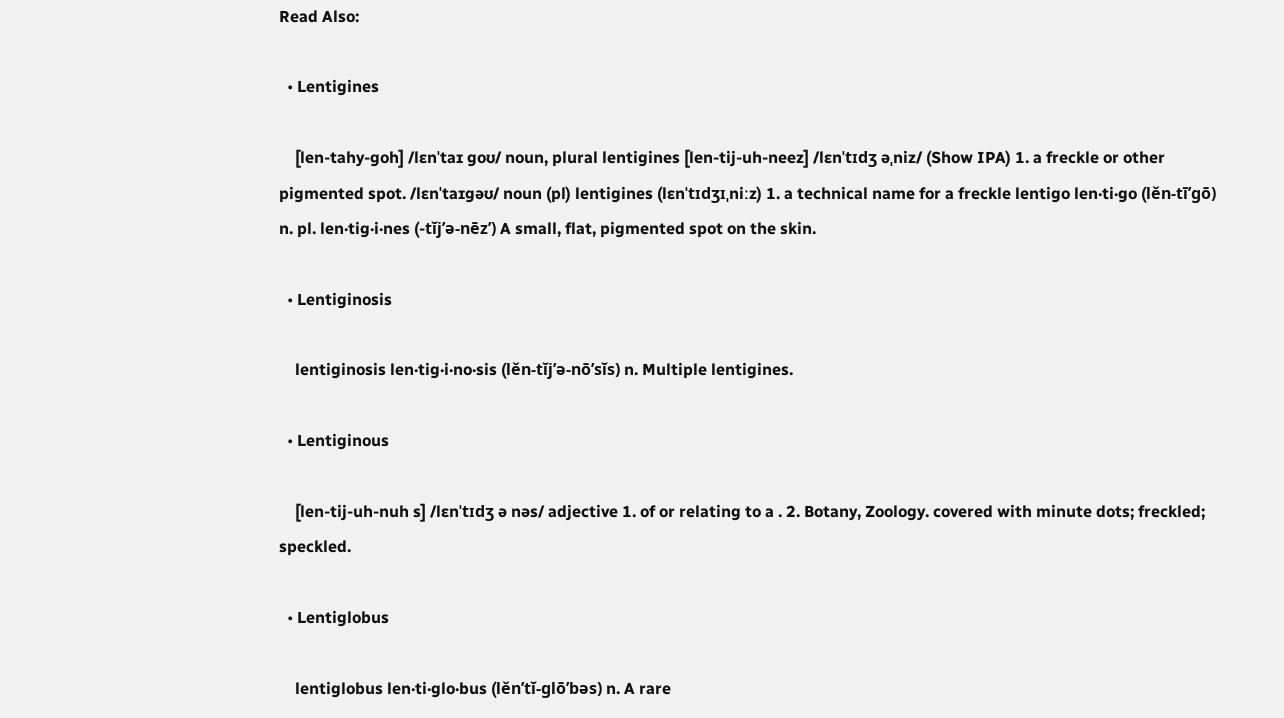Read Also:

  • Lentigines

    [len-tahy-goh] /lɛnˈtaɪ goʊ/ noun, plural lentigines [len-tij-uh-neez] /lɛnˈtɪdʒ əˌniz/ (Show IPA) 1. a freckle or other pigmented spot. /lɛnˈtaɪɡəʊ/ noun (pl) lentigines (lɛnˈtɪdʒɪˌniːz) 1. a technical name for a freckle lentigo len·ti·go (lěn-tī’gō) n. pl. len·tig·i·nes (-tĭj’ə-nēz’) A small, flat, pigmented spot on the skin.

  • Lentiginosis

    lentiginosis len·tig·i·no·sis (lěn-tĭj’ə-nō’sĭs) n. Multiple lentigines.

  • Lentiginous

    [len-tij-uh-nuh s] /lɛnˈtɪdʒ ə nəs/ adjective 1. of or relating to a . 2. Botany, Zoology. covered with minute dots; freckled; speckled.

  • Lentiglobus

    lentiglobus len·ti·glo·bus (lěn’tĭ-glō’bəs) n. A rare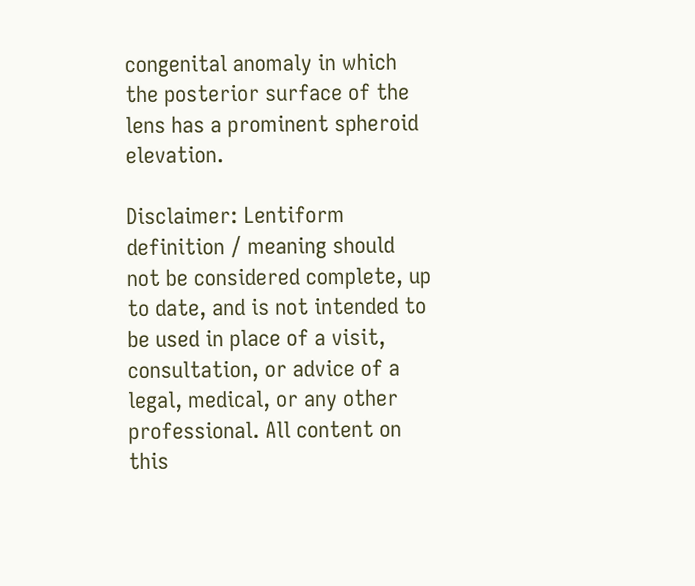congenital anomaly in which the posterior surface of the lens has a prominent spheroid elevation.

Disclaimer: Lentiform definition / meaning should not be considered complete, up to date, and is not intended to be used in place of a visit, consultation, or advice of a legal, medical, or any other professional. All content on this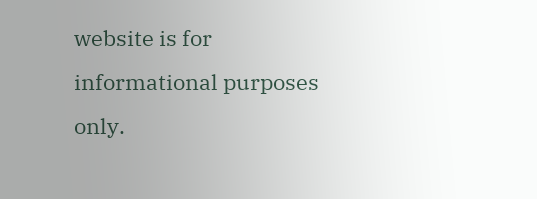website is for informational purposes only.